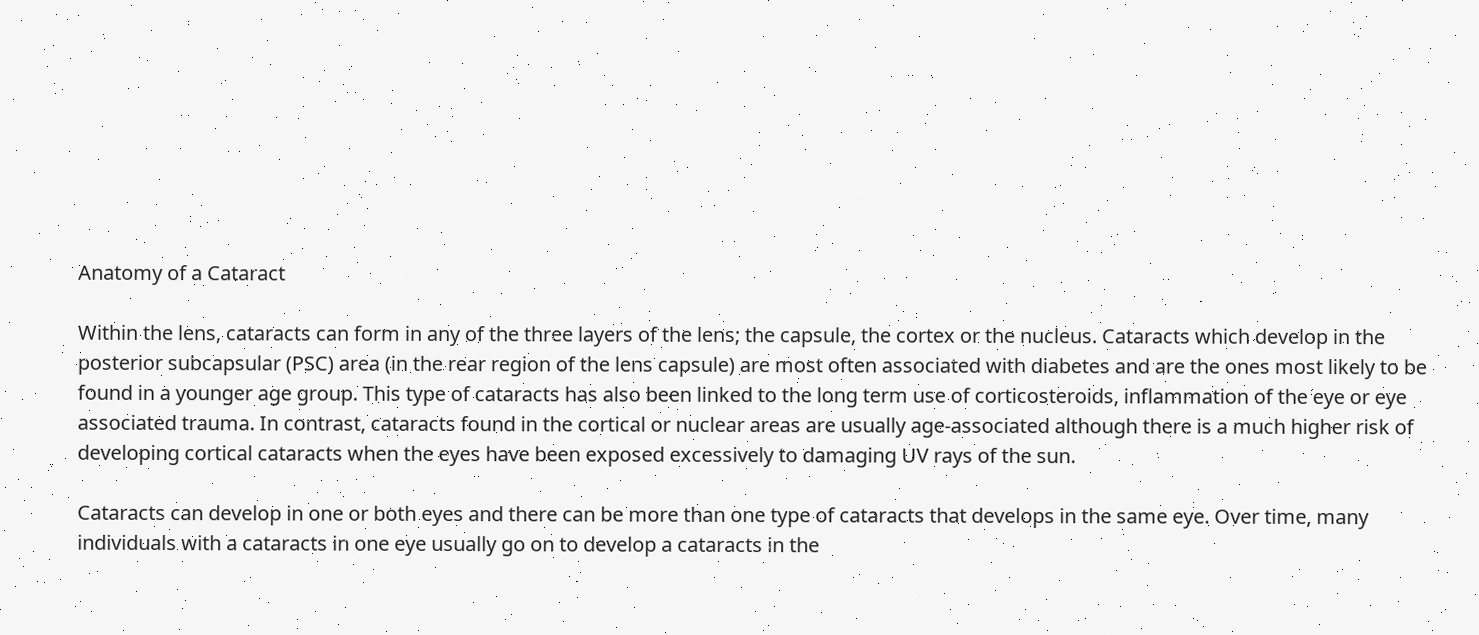Anatomy of a Cataract

Within the lens, cataracts can form in any of the three layers of the lens; the capsule, the cortex or the nucleus. Cataracts which develop in the posterior subcapsular (PSC) area (in the rear region of the lens capsule) are most often associated with diabetes and are the ones most likely to be found in a younger age group. This type of cataracts has also been linked to the long term use of corticosteroids, inflammation of the eye or eye associated trauma. In contrast, cataracts found in the cortical or nuclear areas are usually age-associated although there is a much higher risk of developing cortical cataracts when the eyes have been exposed excessively to damaging UV rays of the sun.

Cataracts can develop in one or both eyes and there can be more than one type of cataracts that develops in the same eye. Over time, many individuals with a cataracts in one eye usually go on to develop a cataracts in the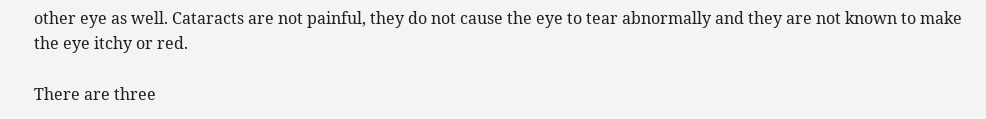other eye as well. Cataracts are not painful, they do not cause the eye to tear abnormally and they are not known to make the eye itchy or red.

There are three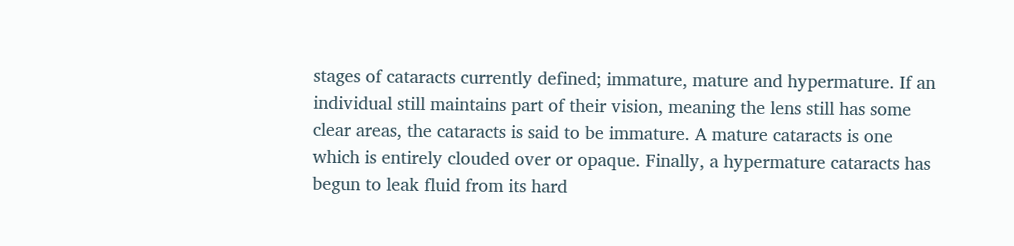stages of cataracts currently defined; immature, mature and hypermature. If an individual still maintains part of their vision, meaning the lens still has some clear areas, the cataracts is said to be immature. A mature cataracts is one which is entirely clouded over or opaque. Finally, a hypermature cataracts has begun to leak fluid from its hard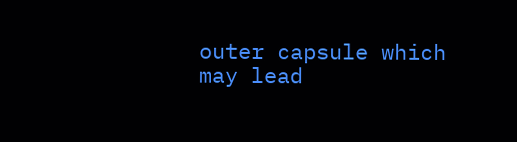outer capsule which may lead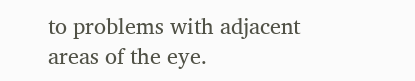to problems with adjacent areas of the eye.